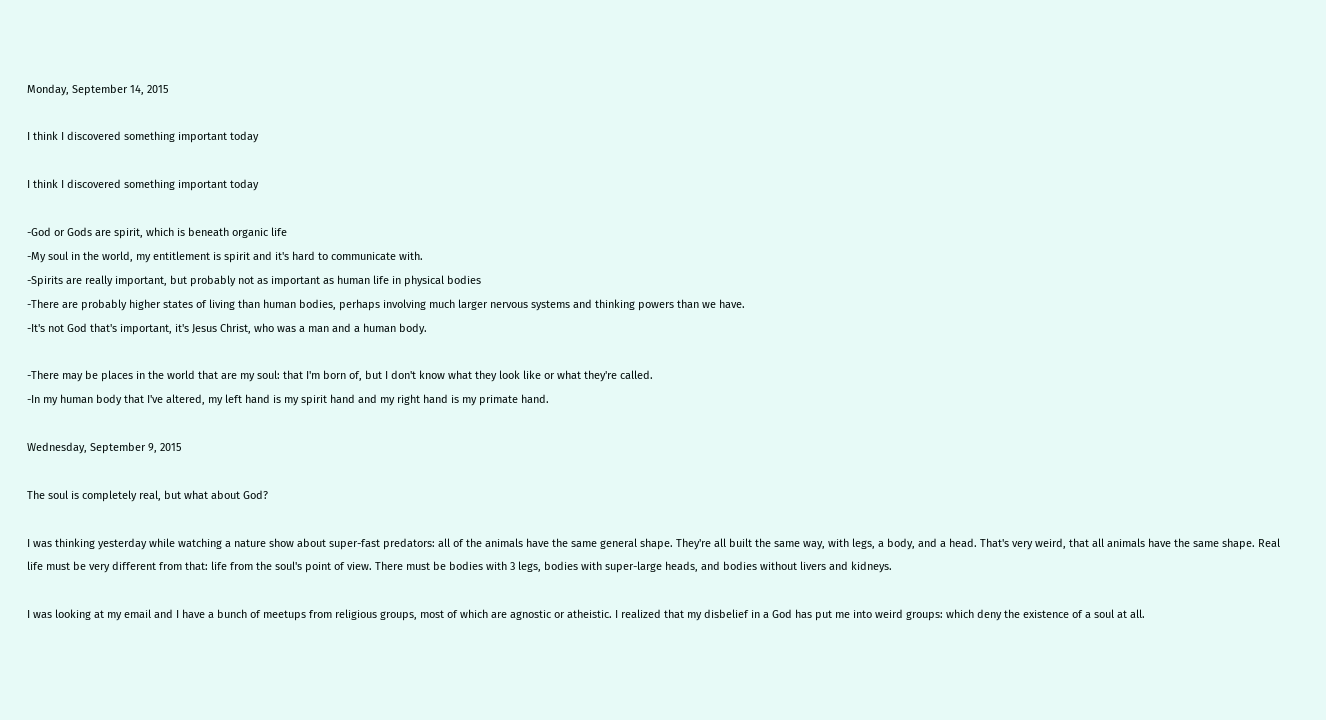Monday, September 14, 2015

I think I discovered something important today

I think I discovered something important today

-God or Gods are spirit, which is beneath organic life
-My soul in the world, my entitlement is spirit and it's hard to communicate with.
-Spirits are really important, but probably not as important as human life in physical bodies
-There are probably higher states of living than human bodies, perhaps involving much larger nervous systems and thinking powers than we have.
-It's not God that's important, it's Jesus Christ, who was a man and a human body.

-There may be places in the world that are my soul: that I'm born of, but I don't know what they look like or what they're called.
-In my human body that I've altered, my left hand is my spirit hand and my right hand is my primate hand.

Wednesday, September 9, 2015

The soul is completely real, but what about God?

I was thinking yesterday while watching a nature show about super-fast predators: all of the animals have the same general shape. They're all built the same way, with legs, a body, and a head. That's very weird, that all animals have the same shape. Real life must be very different from that: life from the soul's point of view. There must be bodies with 3 legs, bodies with super-large heads, and bodies without livers and kidneys.

I was looking at my email and I have a bunch of meetups from religious groups, most of which are agnostic or atheistic. I realized that my disbelief in a God has put me into weird groups: which deny the existence of a soul at all.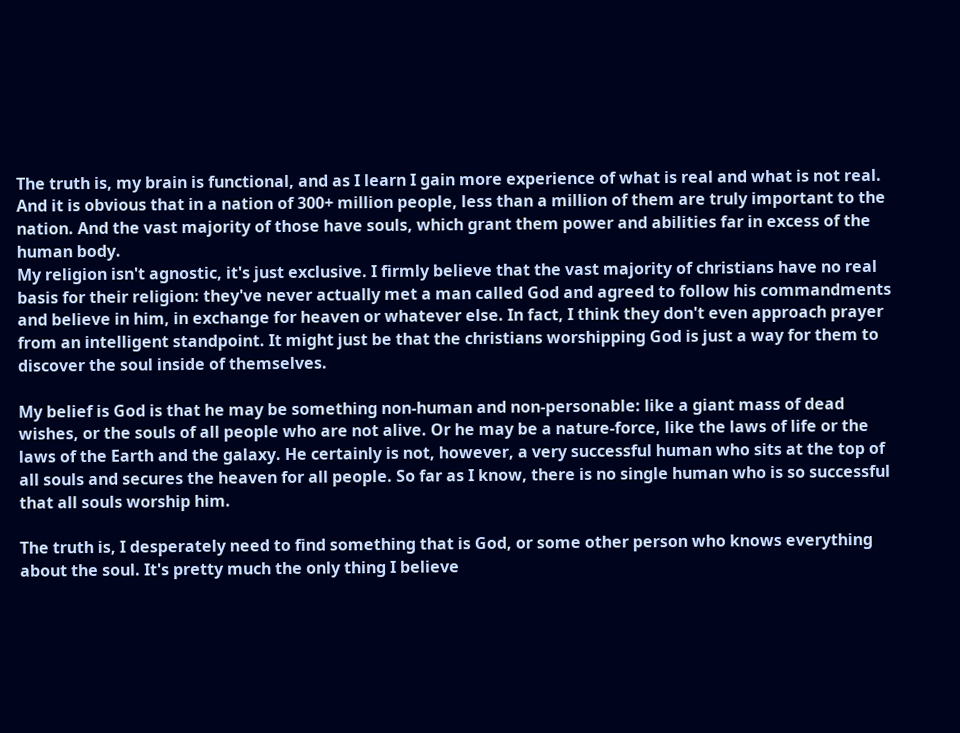The truth is, my brain is functional, and as I learn I gain more experience of what is real and what is not real. And it is obvious that in a nation of 300+ million people, less than a million of them are truly important to the nation. And the vast majority of those have souls, which grant them power and abilities far in excess of the human body.
My religion isn't agnostic, it's just exclusive. I firmly believe that the vast majority of christians have no real basis for their religion: they've never actually met a man called God and agreed to follow his commandments and believe in him, in exchange for heaven or whatever else. In fact, I think they don't even approach prayer from an intelligent standpoint. It might just be that the christians worshipping God is just a way for them to discover the soul inside of themselves.

My belief is God is that he may be something non-human and non-personable: like a giant mass of dead wishes, or the souls of all people who are not alive. Or he may be a nature-force, like the laws of life or the laws of the Earth and the galaxy. He certainly is not, however, a very successful human who sits at the top of all souls and secures the heaven for all people. So far as I know, there is no single human who is so successful that all souls worship him.

The truth is, I desperately need to find something that is God, or some other person who knows everything about the soul. It's pretty much the only thing I believe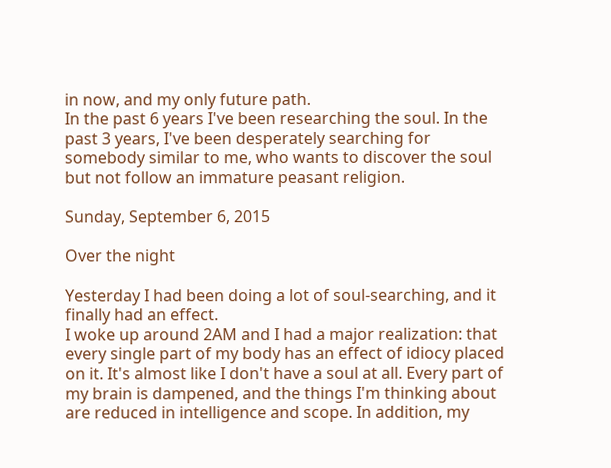in now, and my only future path.
In the past 6 years I've been researching the soul. In the past 3 years, I've been desperately searching for somebody similar to me, who wants to discover the soul but not follow an immature peasant religion.

Sunday, September 6, 2015

Over the night

Yesterday I had been doing a lot of soul-searching, and it finally had an effect.
I woke up around 2AM and I had a major realization: that every single part of my body has an effect of idiocy placed on it. It's almost like I don't have a soul at all. Every part of my brain is dampened, and the things I'm thinking about are reduced in intelligence and scope. In addition, my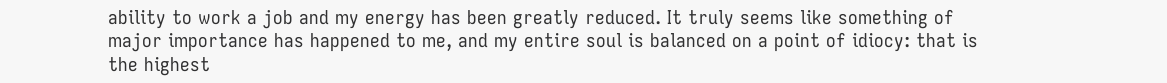ability to work a job and my energy has been greatly reduced. It truly seems like something of major importance has happened to me, and my entire soul is balanced on a point of idiocy: that is the highest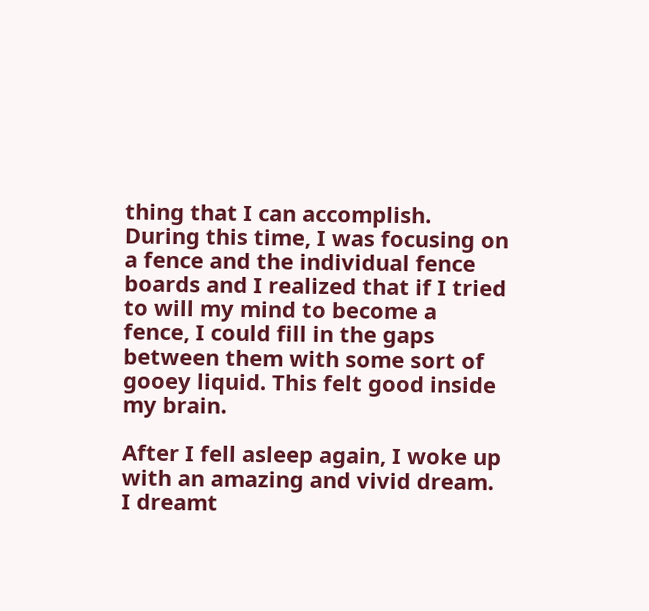thing that I can accomplish.
During this time, I was focusing on a fence and the individual fence boards and I realized that if I tried to will my mind to become a fence, I could fill in the gaps between them with some sort of gooey liquid. This felt good inside my brain.

After I fell asleep again, I woke up with an amazing and vivid dream. I dreamt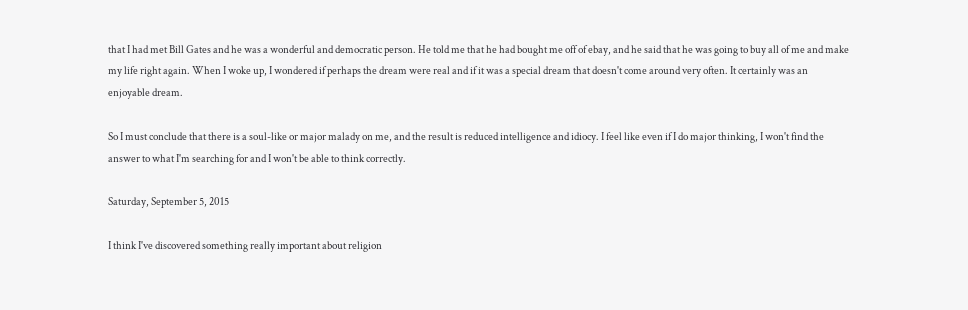that I had met Bill Gates and he was a wonderful and democratic person. He told me that he had bought me off of ebay, and he said that he was going to buy all of me and make my life right again. When I woke up, I wondered if perhaps the dream were real and if it was a special dream that doesn't come around very often. It certainly was an enjoyable dream.

So I must conclude that there is a soul-like or major malady on me, and the result is reduced intelligence and idiocy. I feel like even if I do major thinking, I won't find the answer to what I'm searching for and I won't be able to think correctly.

Saturday, September 5, 2015

I think I've discovered something really important about religion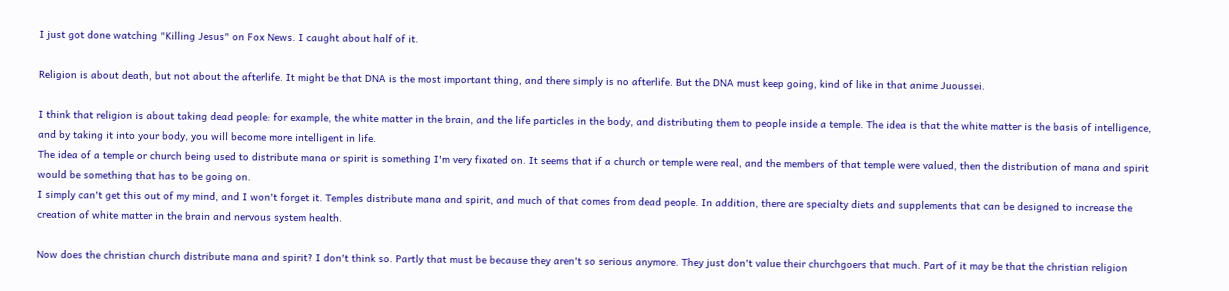I just got done watching "Killing Jesus" on Fox News. I caught about half of it.

Religion is about death, but not about the afterlife. It might be that DNA is the most important thing, and there simply is no afterlife. But the DNA must keep going, kind of like in that anime Juoussei.

I think that religion is about taking dead people: for example, the white matter in the brain, and the life particles in the body, and distributing them to people inside a temple. The idea is that the white matter is the basis of intelligence, and by taking it into your body, you will become more intelligent in life.
The idea of a temple or church being used to distribute mana or spirit is something I'm very fixated on. It seems that if a church or temple were real, and the members of that temple were valued, then the distribution of mana and spirit would be something that has to be going on.
I simply can't get this out of my mind, and I won't forget it. Temples distribute mana and spirit, and much of that comes from dead people. In addition, there are specialty diets and supplements that can be designed to increase the creation of white matter in the brain and nervous system health.

Now does the christian church distribute mana and spirit? I don't think so. Partly that must be because they aren't so serious anymore. They just don't value their churchgoers that much. Part of it may be that the christian religion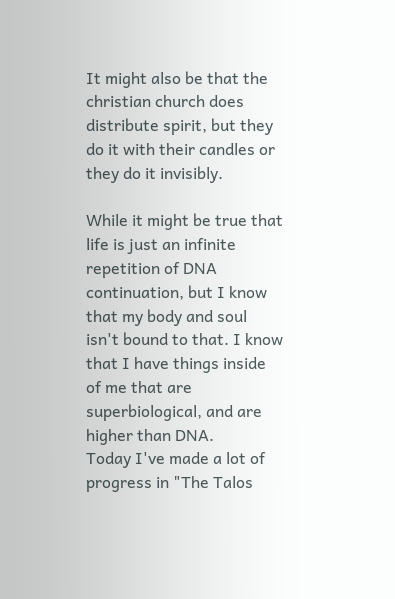It might also be that the christian church does distribute spirit, but they do it with their candles or they do it invisibly.

While it might be true that life is just an infinite repetition of DNA continuation, but I know that my body and soul isn't bound to that. I know that I have things inside of me that are superbiological, and are higher than DNA.
Today I've made a lot of progress in "The Talos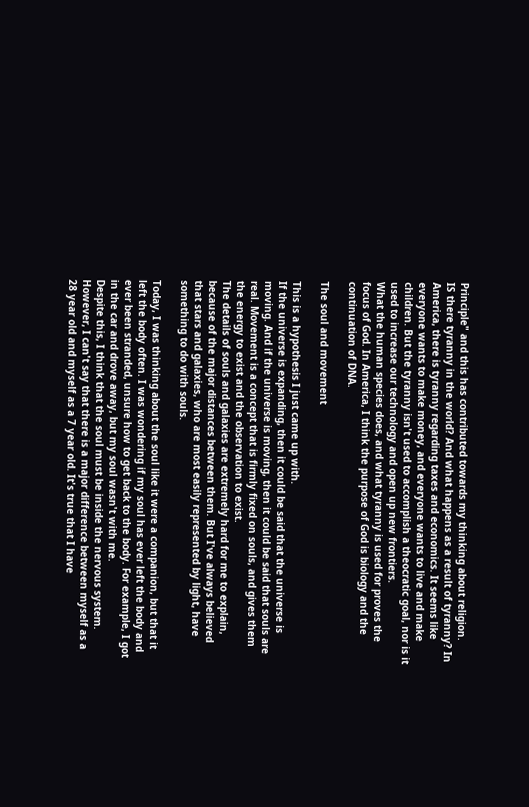Principle" and this has contributed towards my thinking about religion.
IS there tyranny in the world? And what happens as a result of tyranny? In America, there is tyranny regarding taxes and economics. It seems like everyone wants to make money, and everyone wants to live and make children. But the tyranny isn't used to accomplish a theocratic goal, nor is it used to increase our technology and open up new frontiers.
What the human species does, and what tyranny is used for proves the focus of God. In America, I think the purpose of God is biology and the continuation of DNA.

The soul and movement

This is a hypothesis I just came up with.
If the universe is expanding, then it could be said that the universe is moving. And if the universe is moving, then it could be said that souls are real. Movement is a concept that is firmly fixed on souls, and gives them the energy to exist and the observation to exist.
The details of souls and galaxies are extremely hard for me to explain, because of the major distances between them. But I've always believed that stars and galaxies, who are most easily represented by light, have something to do with souls.

Today, I was thinking about the soul like it were a companion, but that it left the body often. I was wondering if my soul has ever left the body and ever been stranded, unsure how to get back to the body. For example, I got in the car and drove away, but my soul wasn't with me.
Despite this, I think that the soul must be inside the nervous system. However, I can't say that there is a major difference between myself as a 28 year old and myself as a 7 year old. It's true that I have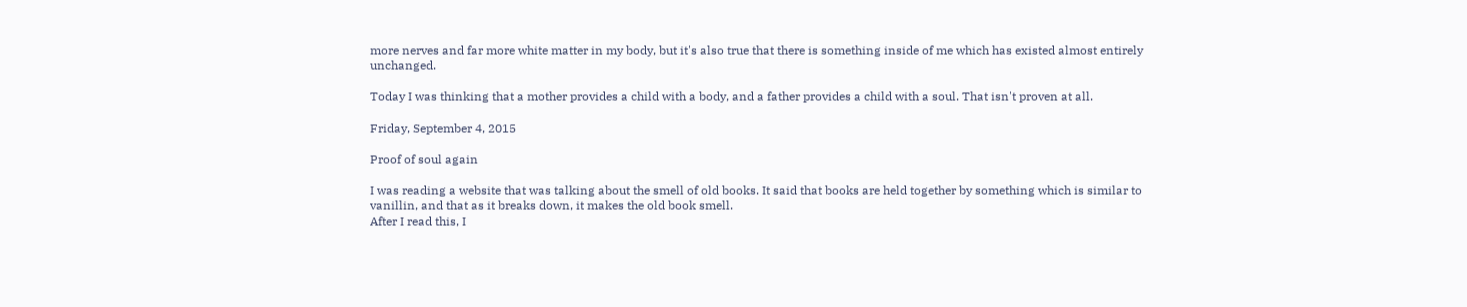more nerves and far more white matter in my body, but it's also true that there is something inside of me which has existed almost entirely unchanged.

Today I was thinking that a mother provides a child with a body, and a father provides a child with a soul. That isn't proven at all.

Friday, September 4, 2015

Proof of soul again

I was reading a website that was talking about the smell of old books. It said that books are held together by something which is similar to vanillin, and that as it breaks down, it makes the old book smell.
After I read this, I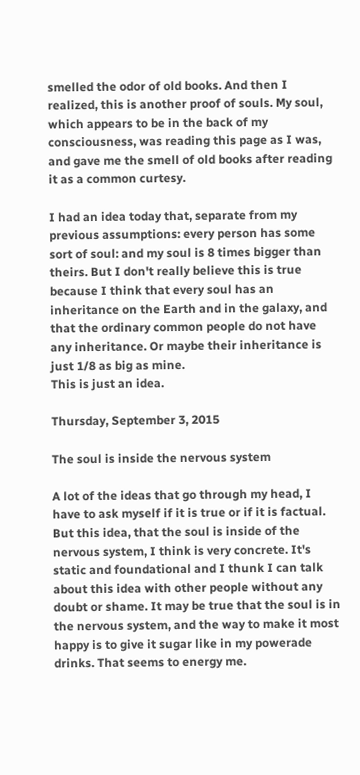smelled the odor of old books. And then I realized, this is another proof of souls. My soul, which appears to be in the back of my consciousness, was reading this page as I was, and gave me the smell of old books after reading it as a common curtesy.

I had an idea today that, separate from my previous assumptions: every person has some sort of soul: and my soul is 8 times bigger than theirs. But I don't really believe this is true because I think that every soul has an inheritance on the Earth and in the galaxy, and that the ordinary common people do not have any inheritance. Or maybe their inheritance is just 1/8 as big as mine.
This is just an idea.

Thursday, September 3, 2015

The soul is inside the nervous system

A lot of the ideas that go through my head, I have to ask myself if it is true or if it is factual.
But this idea, that the soul is inside of the nervous system, I think is very concrete. It's static and foundational and I thunk I can talk about this idea with other people without any doubt or shame. It may be true that the soul is in the nervous system, and the way to make it most happy is to give it sugar like in my powerade drinks. That seems to energy me.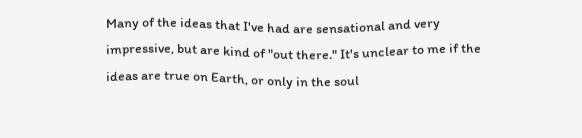Many of the ideas that I've had are sensational and very impressive, but are kind of "out there." It's unclear to me if the ideas are true on Earth, or only in the soul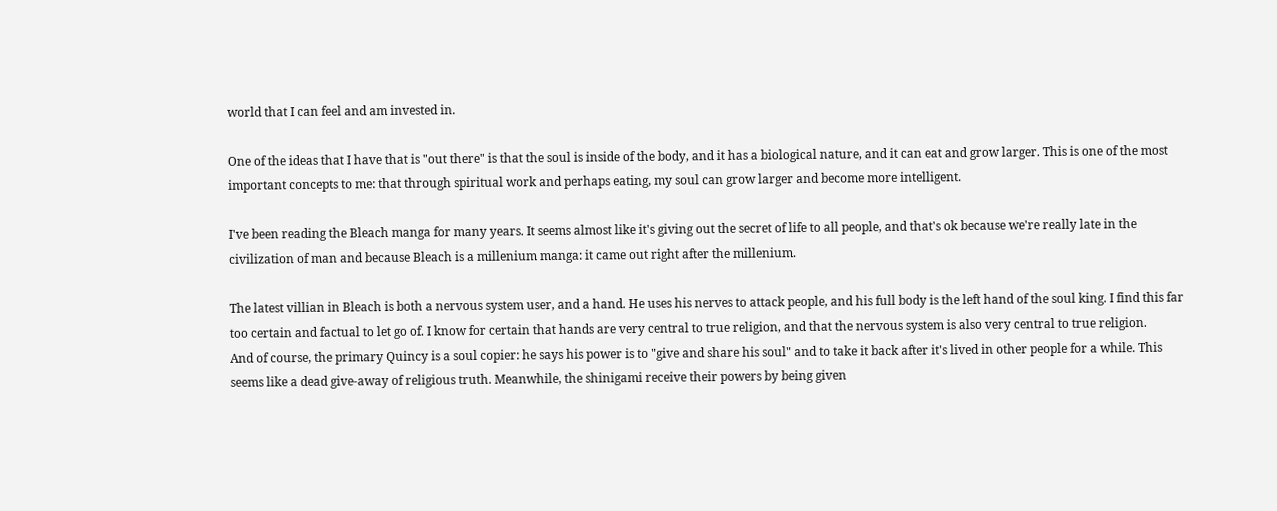world that I can feel and am invested in.

One of the ideas that I have that is "out there" is that the soul is inside of the body, and it has a biological nature, and it can eat and grow larger. This is one of the most important concepts to me: that through spiritual work and perhaps eating, my soul can grow larger and become more intelligent.

I've been reading the Bleach manga for many years. It seems almost like it's giving out the secret of life to all people, and that's ok because we're really late in the civilization of man and because Bleach is a millenium manga: it came out right after the millenium.

The latest villian in Bleach is both a nervous system user, and a hand. He uses his nerves to attack people, and his full body is the left hand of the soul king. I find this far too certain and factual to let go of. I know for certain that hands are very central to true religion, and that the nervous system is also very central to true religion.
And of course, the primary Quincy is a soul copier: he says his power is to "give and share his soul" and to take it back after it's lived in other people for a while. This seems like a dead give-away of religious truth. Meanwhile, the shinigami receive their powers by being given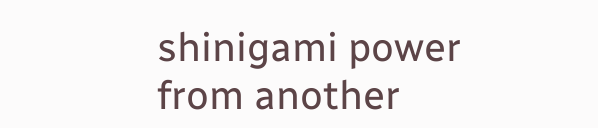shinigami power from another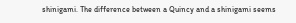shinigami. The difference between a Quincy and a shinigami seems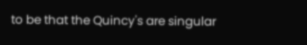to be that the Quincy's are singular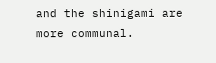and the shinigami are more communal.